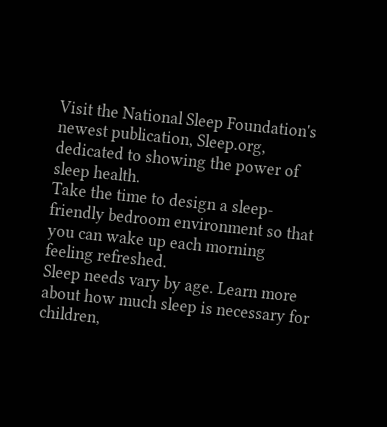Visit the National Sleep Foundation's newest publication, Sleep.org, dedicated to showing the power of sleep health.
Take the time to design a sleep-friendly bedroom environment so that you can wake up each morning feeling refreshed.
Sleep needs vary by age. Learn more about how much sleep is necessary for children,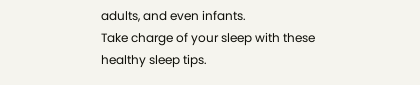adults, and even infants.
Take charge of your sleep with these healthy sleep tips.